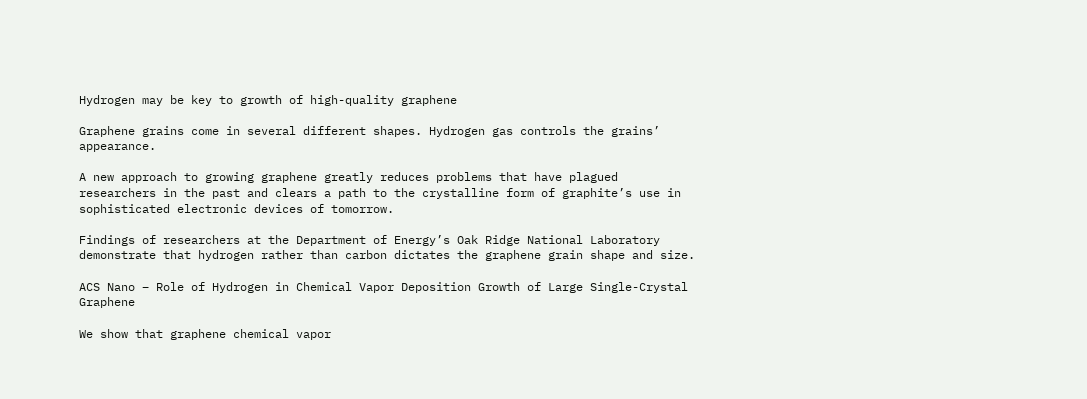Hydrogen may be key to growth of high-quality graphene

Graphene grains come in several different shapes. Hydrogen gas controls the grains’ appearance.

A new approach to growing graphene greatly reduces problems that have plagued researchers in the past and clears a path to the crystalline form of graphite’s use in sophisticated electronic devices of tomorrow.

Findings of researchers at the Department of Energy’s Oak Ridge National Laboratory demonstrate that hydrogen rather than carbon dictates the graphene grain shape and size.

ACS Nano – Role of Hydrogen in Chemical Vapor Deposition Growth of Large Single-Crystal Graphene

We show that graphene chemical vapor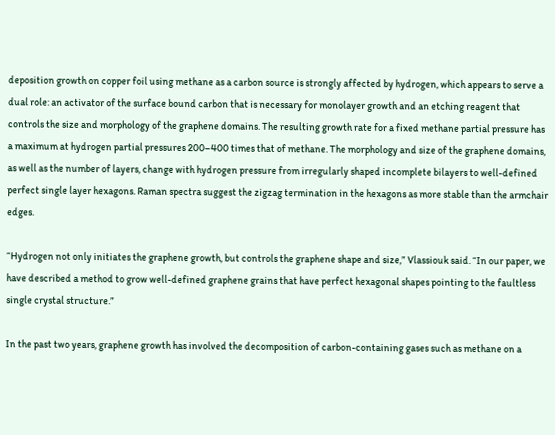deposition growth on copper foil using methane as a carbon source is strongly affected by hydrogen, which appears to serve a dual role: an activator of the surface bound carbon that is necessary for monolayer growth and an etching reagent that controls the size and morphology of the graphene domains. The resulting growth rate for a fixed methane partial pressure has a maximum at hydrogen partial pressures 200–400 times that of methane. The morphology and size of the graphene domains, as well as the number of layers, change with hydrogen pressure from irregularly shaped incomplete bilayers to well-defined perfect single layer hexagons. Raman spectra suggest the zigzag termination in the hexagons as more stable than the armchair edges.

“Hydrogen not only initiates the graphene growth, but controls the graphene shape and size,” Vlassiouk said. “In our paper, we have described a method to grow well-defined graphene grains that have perfect hexagonal shapes pointing to the faultless single crystal structure.”

In the past two years, graphene growth has involved the decomposition of carbon-containing gases such as methane on a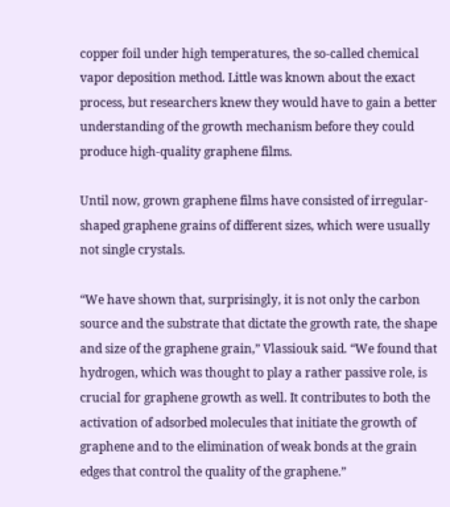copper foil under high temperatures, the so-called chemical vapor deposition method. Little was known about the exact process, but researchers knew they would have to gain a better understanding of the growth mechanism before they could produce high-quality graphene films.

Until now, grown graphene films have consisted of irregular- shaped graphene grains of different sizes, which were usually not single crystals.

“We have shown that, surprisingly, it is not only the carbon source and the substrate that dictate the growth rate, the shape and size of the graphene grain,” Vlassiouk said. “We found that hydrogen, which was thought to play a rather passive role, is crucial for graphene growth as well. It contributes to both the activation of adsorbed molecules that initiate the growth of graphene and to the elimination of weak bonds at the grain edges that control the quality of the graphene.”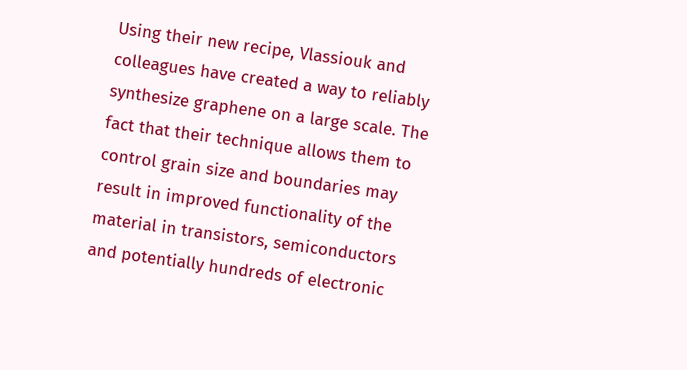Using their new recipe, Vlassiouk and colleagues have created a way to reliably synthesize graphene on a large scale. The fact that their technique allows them to control grain size and boundaries may result in improved functionality of the material in transistors, semiconductors and potentially hundreds of electronic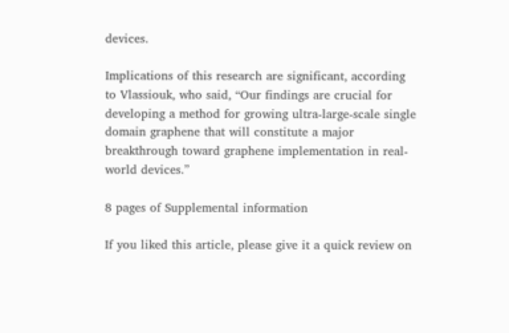devices.

Implications of this research are significant, according to Vlassiouk, who said, “Our findings are crucial for developing a method for growing ultra-large-scale single domain graphene that will constitute a major breakthrough toward graphene implementation in real-world devices.”

8 pages of Supplemental information

If you liked this article, please give it a quick review on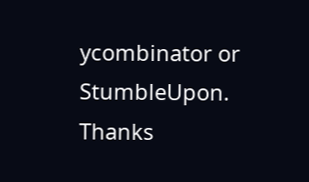ycombinator or StumbleUpon. Thanks